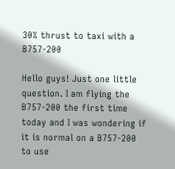30% thrust to taxi with a B757-200

Hello guys! Just one little question. I am flying the B757-200 the first time today and I was wondering if it is normal on a B757-200 to use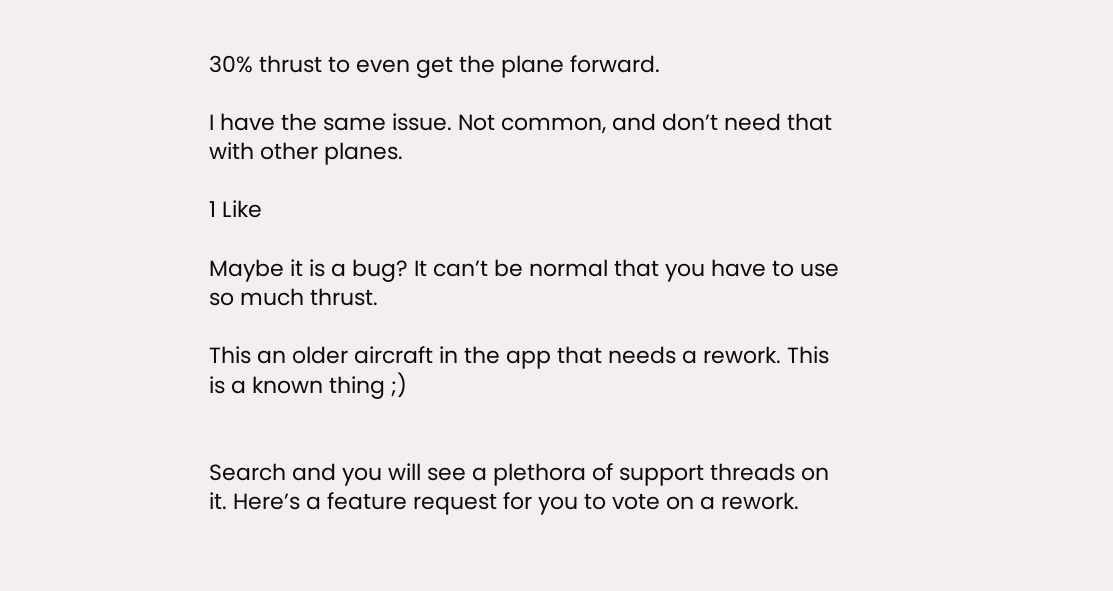30% thrust to even get the plane forward.

I have the same issue. Not common, and don’t need that with other planes.

1 Like

Maybe it is a bug? It can’t be normal that you have to use so much thrust.

This an older aircraft in the app that needs a rework. This is a known thing ;)


Search and you will see a plethora of support threads on it. Here’s a feature request for you to vote on a rework.